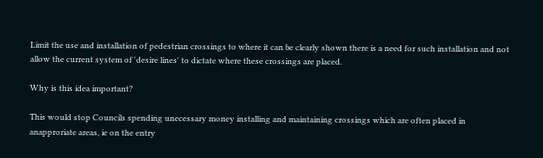Limit the use and installation of pedestrian crossings to where it can be clearly shown there is a need for such installation and not allow the current system of 'desire lines' to dictate where these crossings are placed.

Why is this idea important?

This would stop Councils spending unecessary money installing and maintaining crossings which are often placed in anapproriate areas, ie on the entry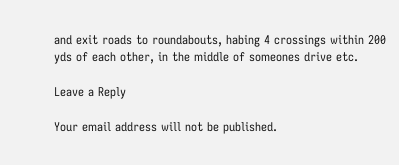and exit roads to roundabouts, habing 4 crossings within 200 yds of each other, in the middle of someones drive etc.

Leave a Reply

Your email address will not be published.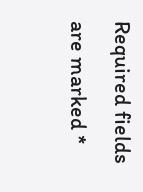Required fields are marked *